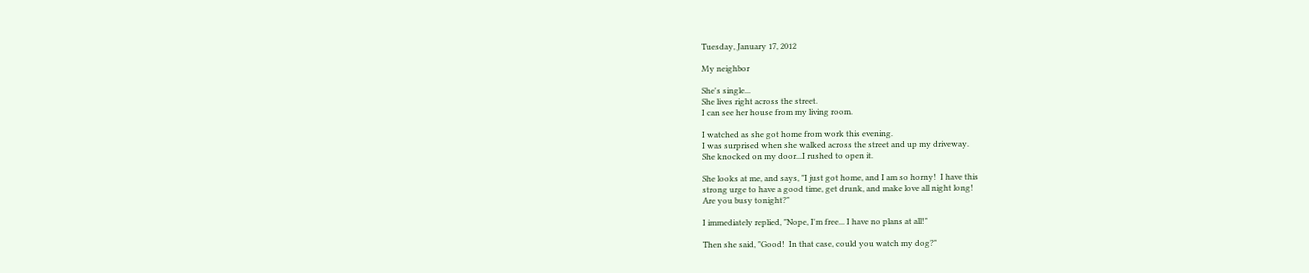Tuesday, January 17, 2012

My neighbor

She's single...
She lives right across the street.
I can see her house from my living room.

I watched as she got home from work this evening.
I was surprised when she walked across the street and up my driveway.
She knocked on my door...I rushed to open it.

She looks at me, and says, "I just got home, and I am so horny!  I have this
strong urge to have a good time, get drunk, and make love all night long!
Are you busy tonight?"

I immediately replied, "Nope, I'm free... I have no plans at all!"

Then she said, "Good!  In that case, could you watch my dog?"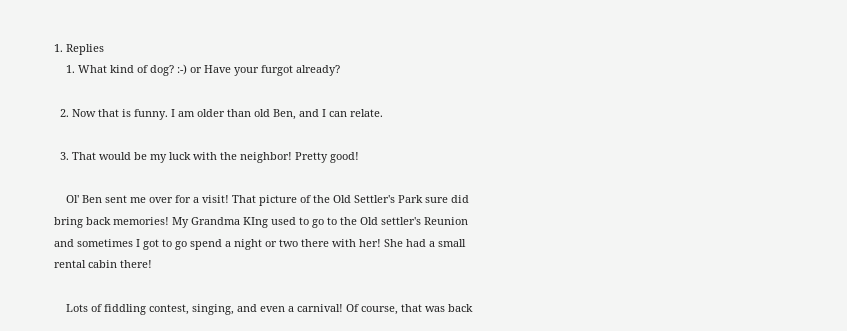1. Replies
    1. What kind of dog? :-) or Have your furgot already?

  2. Now that is funny. I am older than old Ben, and I can relate.

  3. That would be my luck with the neighbor! Pretty good!

    Ol' Ben sent me over for a visit! That picture of the Old Settler's Park sure did bring back memories! My Grandma KIng used to go to the Old settler's Reunion and sometimes I got to go spend a night or two there with her! She had a small rental cabin there!

    Lots of fiddling contest, singing, and even a carnival! Of course, that was back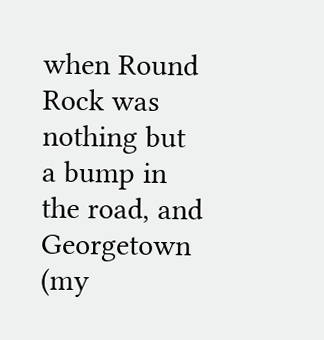when Round Rock was nothing but a bump in the road, and Georgetown (my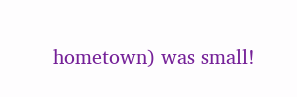hometown) was small!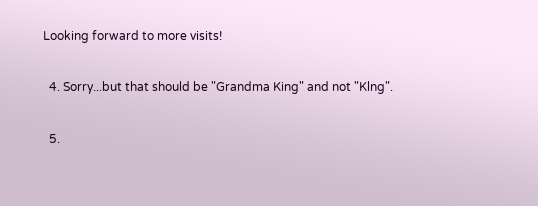Looking forward to more visits!

  4. Sorry...but that should be "Grandma King" and not "Klng".

  5.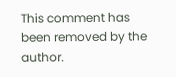This comment has been removed by the author.